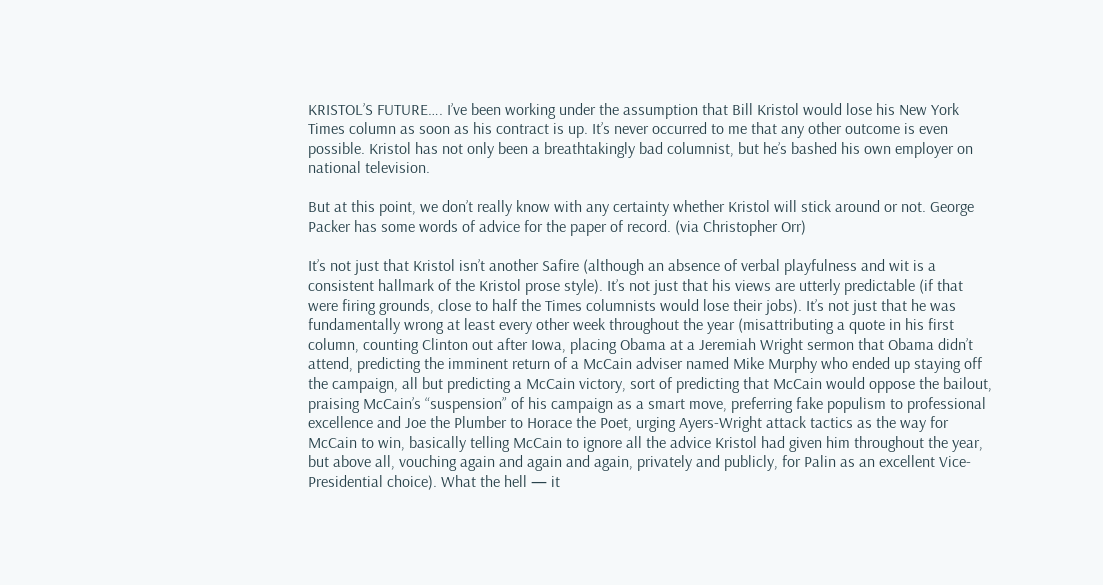KRISTOL’S FUTURE…. I’ve been working under the assumption that Bill Kristol would lose his New York Times column as soon as his contract is up. It’s never occurred to me that any other outcome is even possible. Kristol has not only been a breathtakingly bad columnist, but he’s bashed his own employer on national television.

But at this point, we don’t really know with any certainty whether Kristol will stick around or not. George Packer has some words of advice for the paper of record. (via Christopher Orr)

It’s not just that Kristol isn’t another Safire (although an absence of verbal playfulness and wit is a consistent hallmark of the Kristol prose style). It’s not just that his views are utterly predictable (if that were firing grounds, close to half the Times columnists would lose their jobs). It’s not just that he was fundamentally wrong at least every other week throughout the year (misattributing a quote in his first column, counting Clinton out after Iowa, placing Obama at a Jeremiah Wright sermon that Obama didn’t attend, predicting the imminent return of a McCain adviser named Mike Murphy who ended up staying off the campaign, all but predicting a McCain victory, sort of predicting that McCain would oppose the bailout, praising McCain’s “suspension” of his campaign as a smart move, preferring fake populism to professional excellence and Joe the Plumber to Horace the Poet, urging Ayers-Wright attack tactics as the way for McCain to win, basically telling McCain to ignore all the advice Kristol had given him throughout the year, but above all, vouching again and again and again, privately and publicly, for Palin as an excellent Vice-Presidential choice). What the hell — it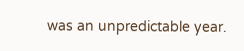was an unpredictable year.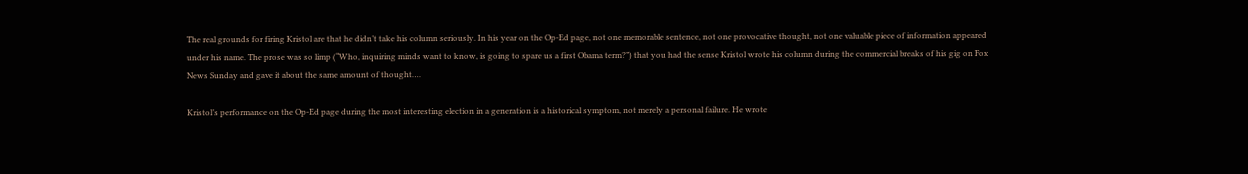The real grounds for firing Kristol are that he didn’t take his column seriously. In his year on the Op-Ed page, not one memorable sentence, not one provocative thought, not one valuable piece of information appeared under his name. The prose was so limp (“Who, inquiring minds want to know, is going to spare us a first Obama term?”) that you had the sense Kristol wrote his column during the commercial breaks of his gig on Fox News Sunday and gave it about the same amount of thought….

Kristol’s performance on the Op-Ed page during the most interesting election in a generation is a historical symptom, not merely a personal failure. He wrote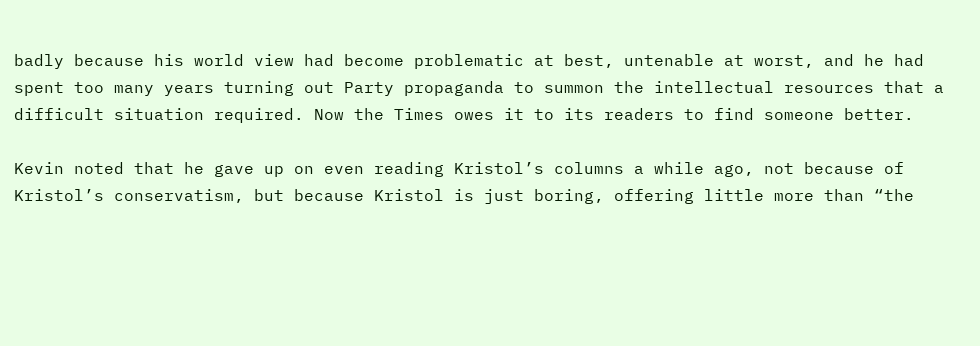badly because his world view had become problematic at best, untenable at worst, and he had spent too many years turning out Party propaganda to summon the intellectual resources that a difficult situation required. Now the Times owes it to its readers to find someone better.

Kevin noted that he gave up on even reading Kristol’s columns a while ago, not because of Kristol’s conservatism, but because Kristol is just boring, offering little more than “the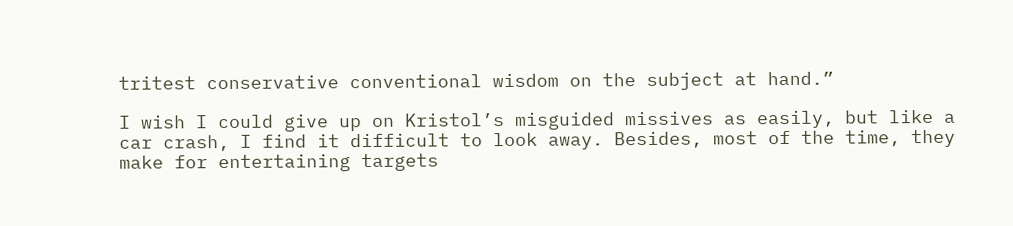tritest conservative conventional wisdom on the subject at hand.”

I wish I could give up on Kristol’s misguided missives as easily, but like a car crash, I find it difficult to look away. Besides, most of the time, they make for entertaining targets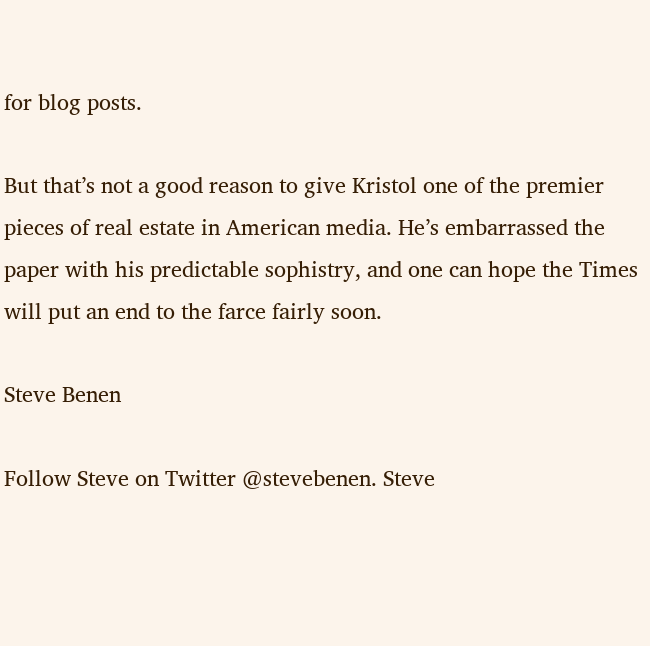for blog posts.

But that’s not a good reason to give Kristol one of the premier pieces of real estate in American media. He’s embarrassed the paper with his predictable sophistry, and one can hope the Times will put an end to the farce fairly soon.

Steve Benen

Follow Steve on Twitter @stevebenen. Steve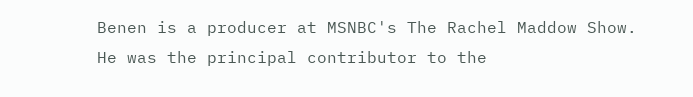Benen is a producer at MSNBC's The Rachel Maddow Show. He was the principal contributor to the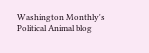Washington Monthly's Political Animal blog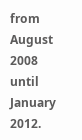from August 2008 until January 2012.